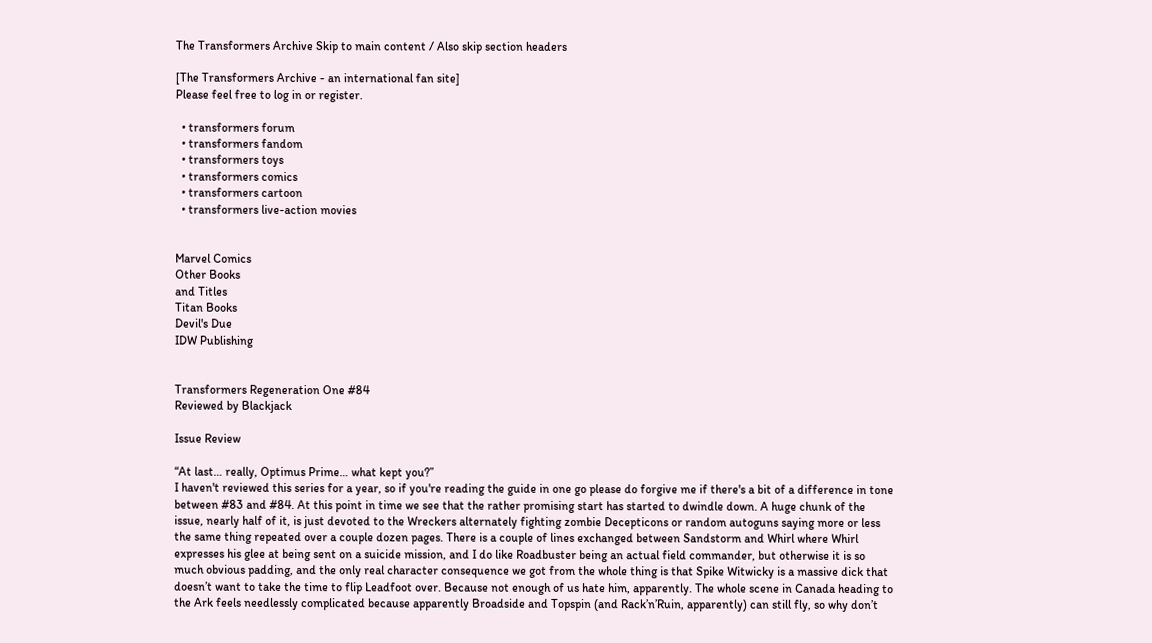The Transformers Archive Skip to main content / Also skip section headers

[The Transformers Archive - an international fan site]
Please feel free to log in or register.

  • transformers forum
  • transformers fandom
  • transformers toys
  • transformers comics
  • transformers cartoon
  • transformers live-action movies


Marvel Comics
Other Books
and Titles
Titan Books
Devil's Due
IDW Publishing


Transformers Regeneration One #84
Reviewed by Blackjack

Issue Review

“At last… really, Optimus Prime… what kept you?”
I haven't reviewed this series for a year, so if you're reading the guide in one go please do forgive me if there's a bit of a difference in tone between #83 and #84. At this point in time we see that the rather promising start has started to dwindle down. A huge chunk of the issue, nearly half of it, is just devoted to the Wreckers alternately fighting zombie Decepticons or random autoguns saying more or less the same thing repeated over a couple dozen pages. There is a couple of lines exchanged between Sandstorm and Whirl where Whirl expresses his glee at being sent on a suicide mission, and I do like Roadbuster being an actual field commander, but otherwise it is so much obvious padding, and the only real character consequence we got from the whole thing is that Spike Witwicky is a massive dick that doesn’t want to take the time to flip Leadfoot over. Because not enough of us hate him, apparently. The whole scene in Canada heading to the Ark feels needlessly complicated because apparently Broadside and Topspin (and Rack’n’Ruin, apparently) can still fly, so why don’t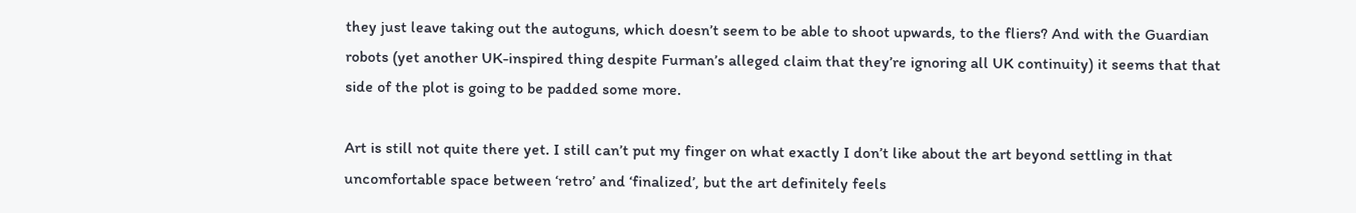they just leave taking out the autoguns, which doesn’t seem to be able to shoot upwards, to the fliers? And with the Guardian robots (yet another UK-inspired thing despite Furman’s alleged claim that they’re ignoring all UK continuity) it seems that that side of the plot is going to be padded some more.

Art is still not quite there yet. I still can’t put my finger on what exactly I don’t like about the art beyond settling in that uncomfortable space between ‘retro’ and ‘finalized’, but the art definitely feels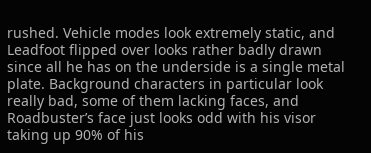rushed. Vehicle modes look extremely static, and Leadfoot flipped over looks rather badly drawn since all he has on the underside is a single metal plate. Background characters in particular look really bad, some of them lacking faces, and Roadbuster’s face just looks odd with his visor taking up 90% of his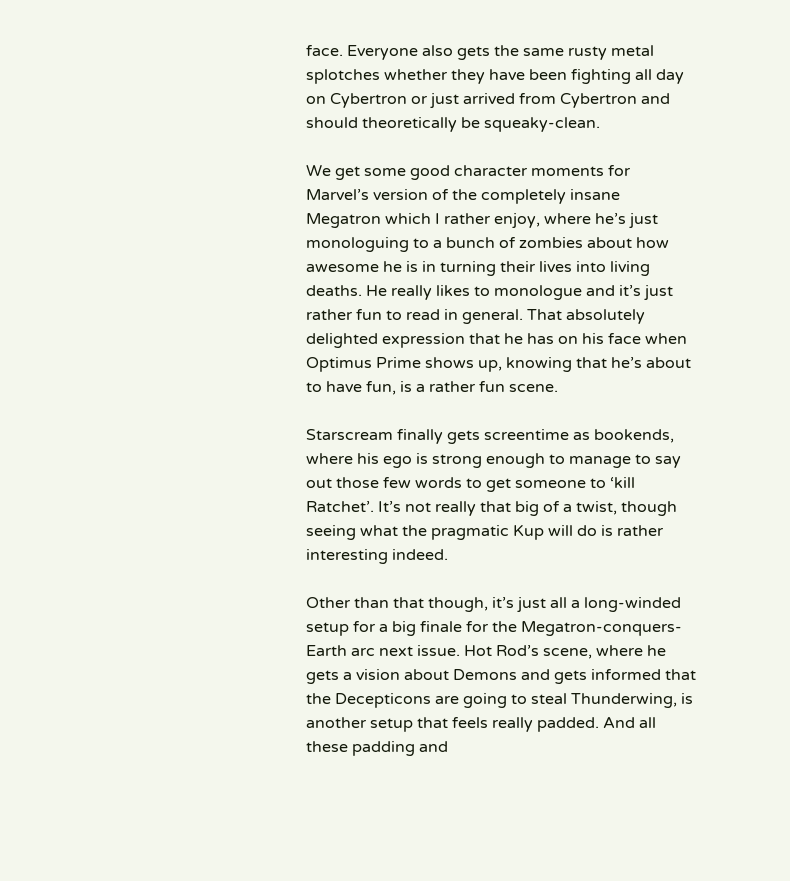face. Everyone also gets the same rusty metal splotches whether they have been fighting all day on Cybertron or just arrived from Cybertron and should theoretically be squeaky-clean.

We get some good character moments for Marvel’s version of the completely insane Megatron which I rather enjoy, where he’s just monologuing to a bunch of zombies about how awesome he is in turning their lives into living deaths. He really likes to monologue and it’s just rather fun to read in general. That absolutely delighted expression that he has on his face when Optimus Prime shows up, knowing that he’s about to have fun, is a rather fun scene.

Starscream finally gets screentime as bookends, where his ego is strong enough to manage to say out those few words to get someone to ‘kill Ratchet’. It’s not really that big of a twist, though seeing what the pragmatic Kup will do is rather interesting indeed.

Other than that though, it’s just all a long-winded setup for a big finale for the Megatron-conquers-Earth arc next issue. Hot Rod’s scene, where he gets a vision about Demons and gets informed that the Decepticons are going to steal Thunderwing, is another setup that feels really padded. And all these padding and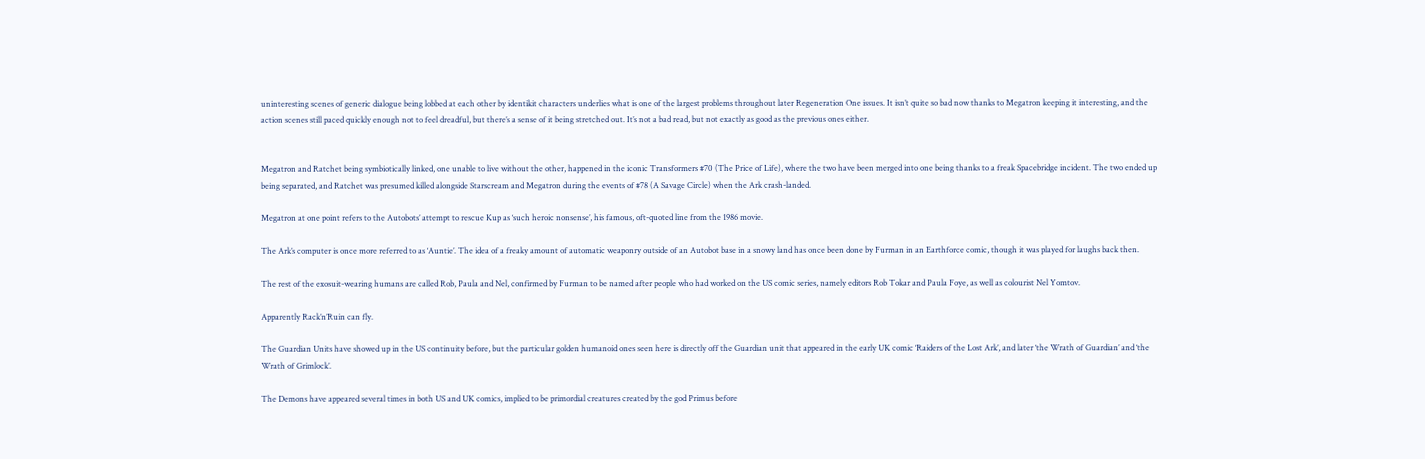uninteresting scenes of generic dialogue being lobbed at each other by identikit characters underlies what is one of the largest problems throughout later Regeneration One issues. It isn’t quite so bad now thanks to Megatron keeping it interesting, and the action scenes still paced quickly enough not to feel dreadful, but there’s a sense of it being stretched out. It’s not a bad read, but not exactly as good as the previous ones either.


Megatron and Ratchet being symbiotically linked, one unable to live without the other, happened in the iconic Transformers #70 (The Price of Life), where the two have been merged into one being thanks to a freak Spacebridge incident. The two ended up being separated, and Ratchet was presumed killed alongside Starscream and Megatron during the events of #78 (A Savage Circle) when the Ark crash-landed.

Megatron at one point refers to the Autobots’ attempt to rescue Kup as ‘such heroic nonsense’, his famous, oft-quoted line from the 1986 movie.

The Ark’s computer is once more referred to as ‘Auntie’. The idea of a freaky amount of automatic weaponry outside of an Autobot base in a snowy land has once been done by Furman in an Earthforce comic, though it was played for laughs back then.

The rest of the exosuit-wearing humans are called Rob, Paula and Nel, confirmed by Furman to be named after people who had worked on the US comic series, namely editors Rob Tokar and Paula Foye, as well as colourist Nel Yomtov.

Apparently Rack’n’Ruin can fly.

The Guardian Units have showed up in the US continuity before, but the particular golden humanoid ones seen here is directly off the Guardian unit that appeared in the early UK comic ‘Raiders of the Lost Ark’, and later ‘the Wrath of Guardian’ and ‘the Wrath of Grimlock’.

The Demons have appeared several times in both US and UK comics, implied to be primordial creatures created by the god Primus before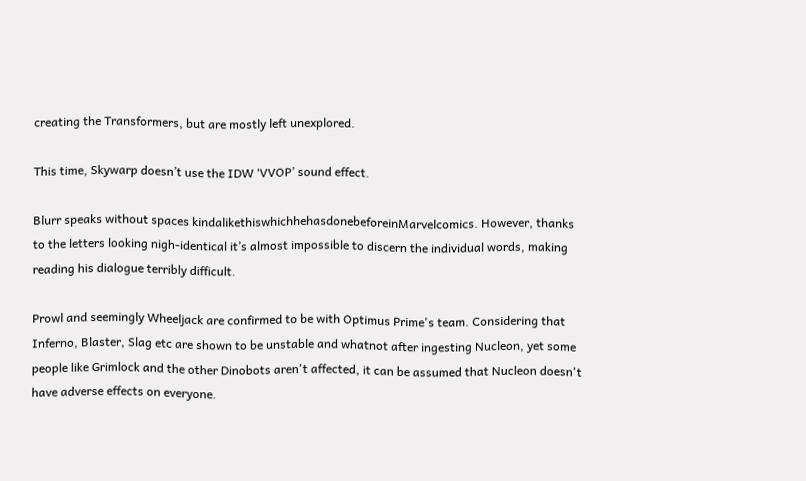creating the Transformers, but are mostly left unexplored.

This time, Skywarp doesn’t use the IDW ‘VVOP’ sound effect.

Blurr speaks without spaces kindalikethiswhichhehasdonebeforeinMarvelcomics. However, thanks to the letters looking nigh-identical it’s almost impossible to discern the individual words, making reading his dialogue terribly difficult.

Prowl and seemingly Wheeljack are confirmed to be with Optimus Prime's team. Considering that Inferno, Blaster, Slag etc are shown to be unstable and whatnot after ingesting Nucleon, yet some people like Grimlock and the other Dinobots aren't affected, it can be assumed that Nucleon doesn't have adverse effects on everyone.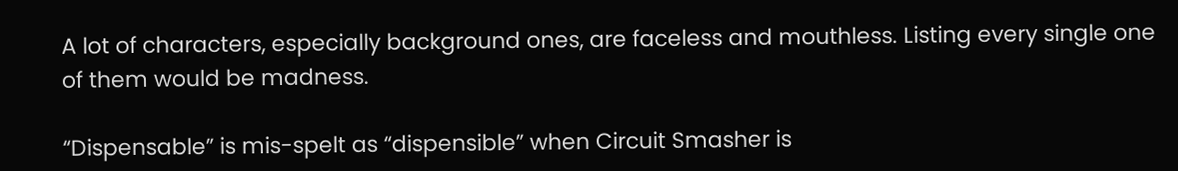A lot of characters, especially background ones, are faceless and mouthless. Listing every single one of them would be madness.

“Dispensable” is mis-spelt as “dispensible” when Circuit Smasher is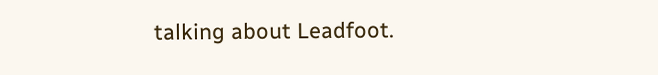talking about Leadfoot.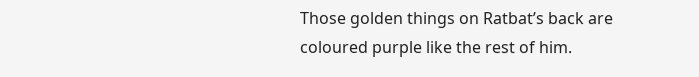Those golden things on Ratbat’s back are coloured purple like the rest of him.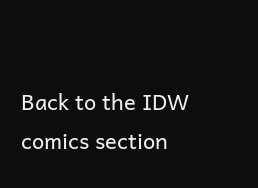Back to the IDW comics section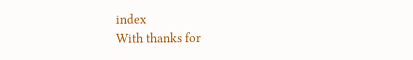index
With thanks for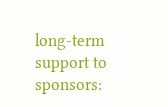long-term support to sponsors: